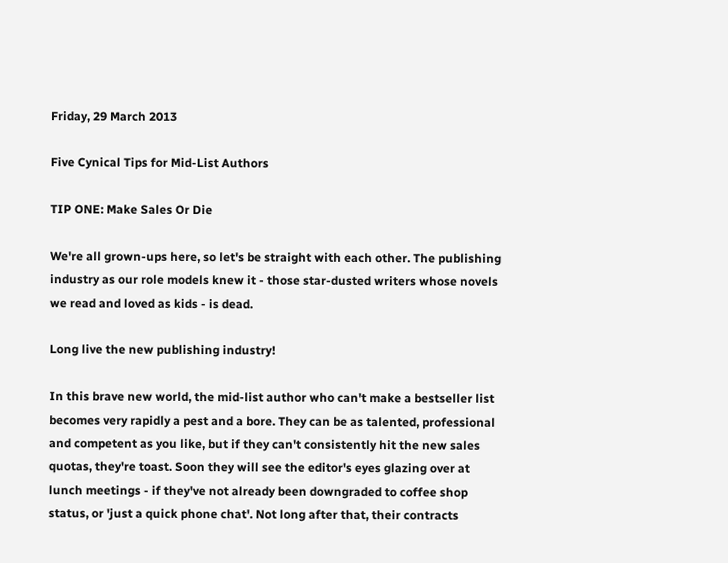Friday, 29 March 2013

Five Cynical Tips for Mid-List Authors

TIP ONE: Make Sales Or Die

We're all grown-ups here, so let's be straight with each other. The publishing industry as our role models knew it - those star-dusted writers whose novels we read and loved as kids - is dead.

Long live the new publishing industry!

In this brave new world, the mid-list author who can't make a bestseller list becomes very rapidly a pest and a bore. They can be as talented, professional and competent as you like, but if they can't consistently hit the new sales quotas, they're toast. Soon they will see the editor's eyes glazing over at lunch meetings - if they've not already been downgraded to coffee shop status, or 'just a quick phone chat'. Not long after that, their contracts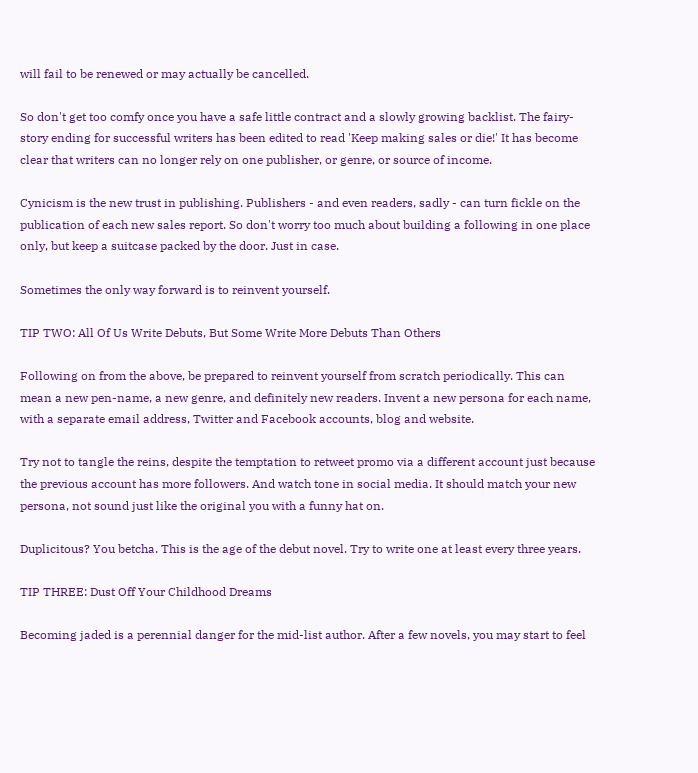will fail to be renewed or may actually be cancelled.

So don't get too comfy once you have a safe little contract and a slowly growing backlist. The fairy-story ending for successful writers has been edited to read 'Keep making sales or die!' It has become clear that writers can no longer rely on one publisher, or genre, or source of income.

Cynicism is the new trust in publishing. Publishers - and even readers, sadly - can turn fickle on the publication of each new sales report. So don't worry too much about building a following in one place only, but keep a suitcase packed by the door. Just in case.

Sometimes the only way forward is to reinvent yourself.

TIP TWO: All Of Us Write Debuts, But Some Write More Debuts Than Others

Following on from the above, be prepared to reinvent yourself from scratch periodically. This can mean a new pen-name, a new genre, and definitely new readers. Invent a new persona for each name, with a separate email address, Twitter and Facebook accounts, blog and website.

Try not to tangle the reins, despite the temptation to retweet promo via a different account just because the previous account has more followers. And watch tone in social media. It should match your new persona, not sound just like the original you with a funny hat on.

Duplicitous? You betcha. This is the age of the debut novel. Try to write one at least every three years.

TIP THREE: Dust Off Your Childhood Dreams

Becoming jaded is a perennial danger for the mid-list author. After a few novels, you may start to feel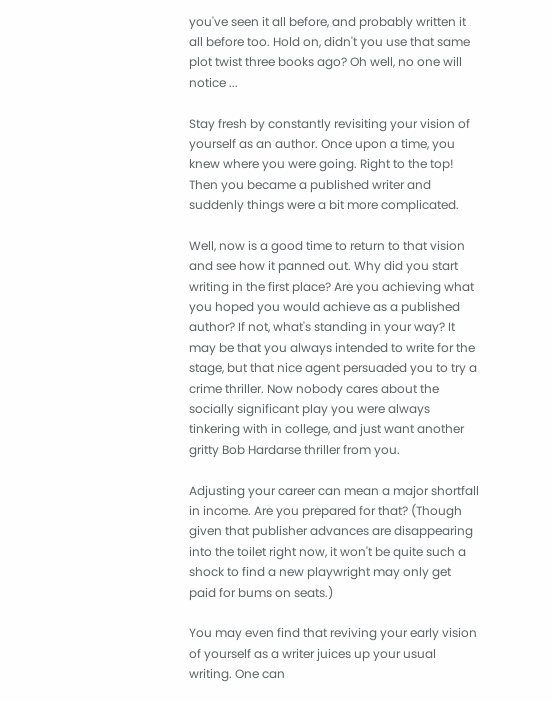you've seen it all before, and probably written it all before too. Hold on, didn't you use that same plot twist three books ago? Oh well, no one will notice ...

Stay fresh by constantly revisiting your vision of yourself as an author. Once upon a time, you knew where you were going. Right to the top! Then you became a published writer and suddenly things were a bit more complicated.

Well, now is a good time to return to that vision and see how it panned out. Why did you start writing in the first place? Are you achieving what you hoped you would achieve as a published author? If not, what's standing in your way? It may be that you always intended to write for the stage, but that nice agent persuaded you to try a crime thriller. Now nobody cares about the socially significant play you were always tinkering with in college, and just want another gritty Bob Hardarse thriller from you.

Adjusting your career can mean a major shortfall in income. Are you prepared for that? (Though given that publisher advances are disappearing into the toilet right now, it won't be quite such a shock to find a new playwright may only get paid for bums on seats.)

You may even find that reviving your early vision of yourself as a writer juices up your usual writing. One can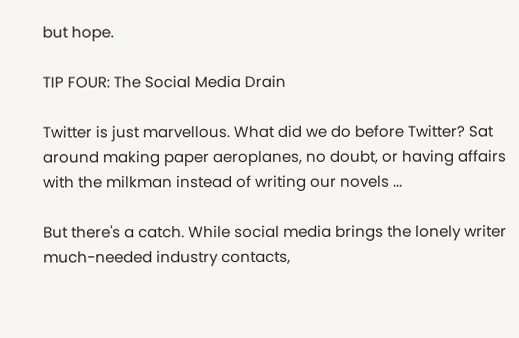but hope.

TIP FOUR: The Social Media Drain

Twitter is just marvellous. What did we do before Twitter? Sat around making paper aeroplanes, no doubt, or having affairs with the milkman instead of writing our novels ...

But there's a catch. While social media brings the lonely writer much-needed industry contacts,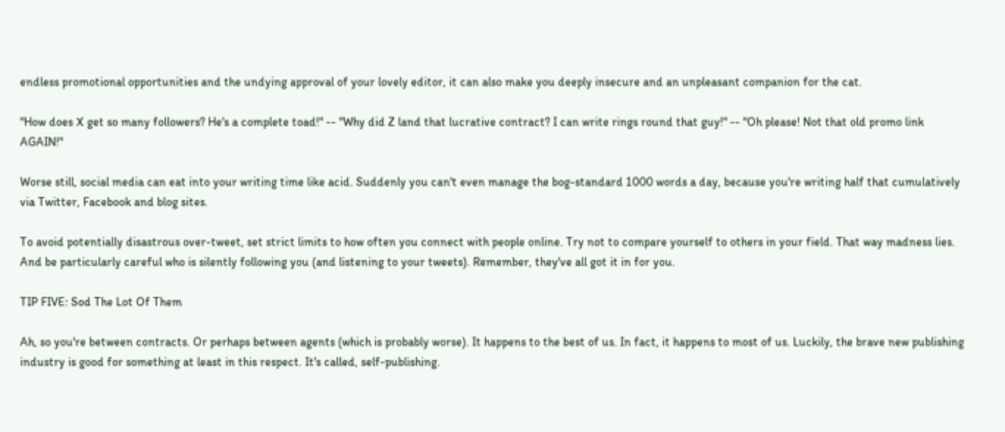endless promotional opportunities and the undying approval of your lovely editor, it can also make you deeply insecure and an unpleasant companion for the cat.

"How does X get so many followers? He's a complete toad!" -- "Why did Z land that lucrative contract? I can write rings round that guy!" -- "Oh please! Not that old promo link AGAIN!"

Worse still, social media can eat into your writing time like acid. Suddenly you can't even manage the bog-standard 1000 words a day, because you're writing half that cumulatively via Twitter, Facebook and blog sites.

To avoid potentially disastrous over-tweet, set strict limits to how often you connect with people online. Try not to compare yourself to others in your field. That way madness lies. And be particularly careful who is silently following you (and listening to your tweets). Remember, they've all got it in for you.

TIP FIVE: Sod The Lot Of Them

Ah, so you're between contracts. Or perhaps between agents (which is probably worse). It happens to the best of us. In fact, it happens to most of us. Luckily, the brave new publishing industry is good for something at least in this respect. It's called, self-publishing.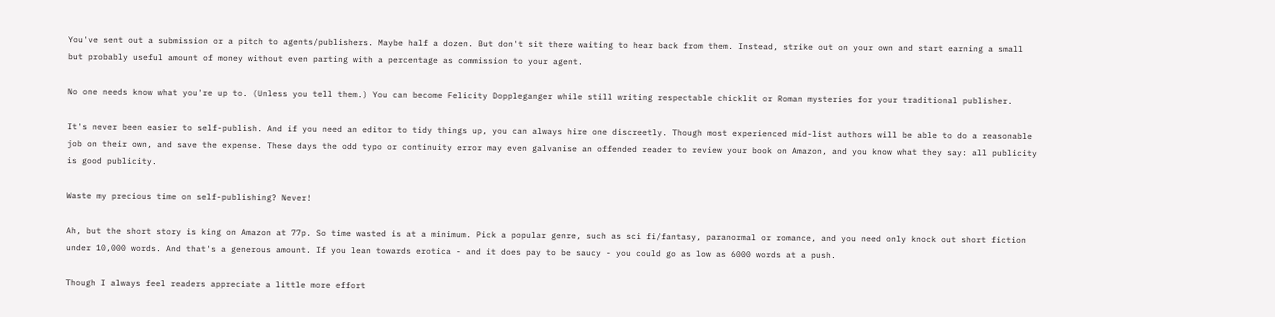You've sent out a submission or a pitch to agents/publishers. Maybe half a dozen. But don't sit there waiting to hear back from them. Instead, strike out on your own and start earning a small but probably useful amount of money without even parting with a percentage as commission to your agent.

No one needs know what you're up to. (Unless you tell them.) You can become Felicity Doppleganger while still writing respectable chicklit or Roman mysteries for your traditional publisher.

It's never been easier to self-publish. And if you need an editor to tidy things up, you can always hire one discreetly. Though most experienced mid-list authors will be able to do a reasonable job on their own, and save the expense. These days the odd typo or continuity error may even galvanise an offended reader to review your book on Amazon, and you know what they say: all publicity is good publicity.

Waste my precious time on self-publishing? Never!

Ah, but the short story is king on Amazon at 77p. So time wasted is at a minimum. Pick a popular genre, such as sci fi/fantasy, paranormal or romance, and you need only knock out short fiction under 10,000 words. And that's a generous amount. If you lean towards erotica - and it does pay to be saucy - you could go as low as 6000 words at a push.

Though I always feel readers appreciate a little more effort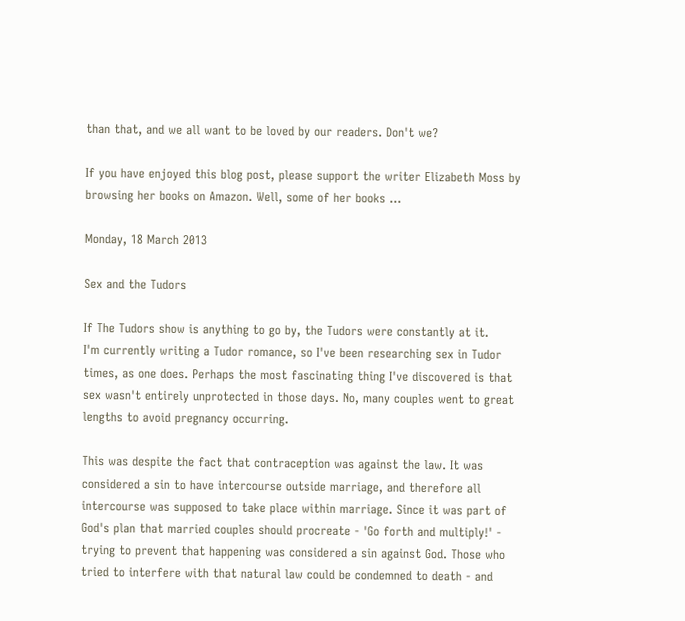than that, and we all want to be loved by our readers. Don't we?

If you have enjoyed this blog post, please support the writer Elizabeth Moss by browsing her books on Amazon. Well, some of her books ...

Monday, 18 March 2013

Sex and the Tudors

If The Tudors show is anything to go by, the Tudors were constantly at it.
I'm currently writing a Tudor romance, so I've been researching sex in Tudor times, as one does. Perhaps the most fascinating thing I've discovered is that sex wasn't entirely unprotected in those days. No, many couples went to great lengths to avoid pregnancy occurring.

This was despite the fact that contraception was against the law. It was considered a sin to have intercourse outside marriage, and therefore all intercourse was supposed to take place within marriage. Since it was part of God's plan that married couples should procreate - 'Go forth and multiply!' - trying to prevent that happening was considered a sin against God. Those who tried to interfere with that natural law could be condemned to death - and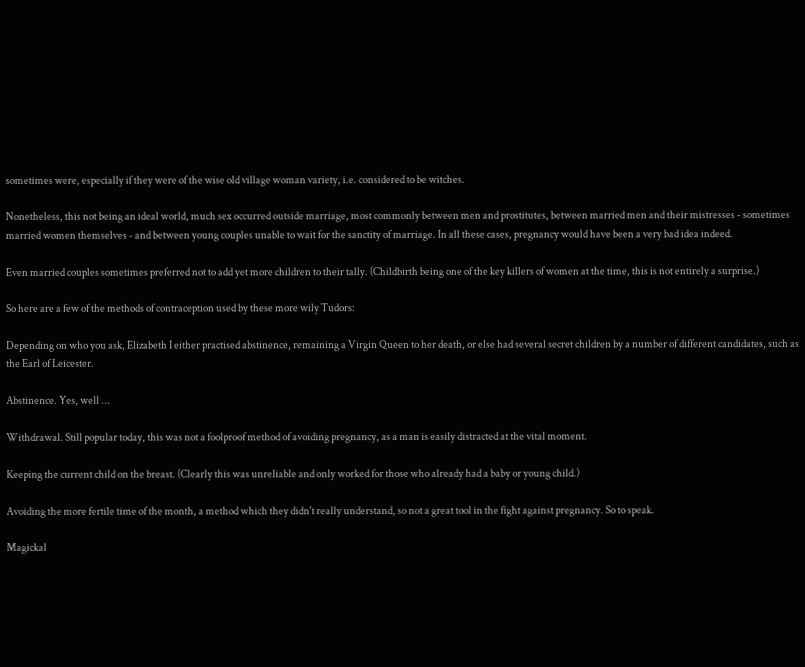sometimes were, especially if they were of the wise old village woman variety, i.e. considered to be witches.

Nonetheless, this not being an ideal world, much sex occurred outside marriage, most commonly between men and prostitutes, between married men and their mistresses - sometimes married women themselves - and between young couples unable to wait for the sanctity of marriage. In all these cases, pregnancy would have been a very bad idea indeed.

Even married couples sometimes preferred not to add yet more children to their tally. (Childbirth being one of the key killers of women at the time, this is not entirely a surprise.)

So here are a few of the methods of contraception used by these more wily Tudors:

Depending on who you ask, Elizabeth I either practised abstinence, remaining a Virgin Queen to her death, or else had several secret children by a number of different candidates, such as the Earl of Leicester.

Abstinence. Yes, well ...

Withdrawal. Still popular today, this was not a foolproof method of avoiding pregnancy, as a man is easily distracted at the vital moment.

Keeping the current child on the breast. (Clearly this was unreliable and only worked for those who already had a baby or young child.)

Avoiding the more fertile time of the month, a method which they didn't really understand, so not a great tool in the fight against pregnancy. So to speak.

Magickal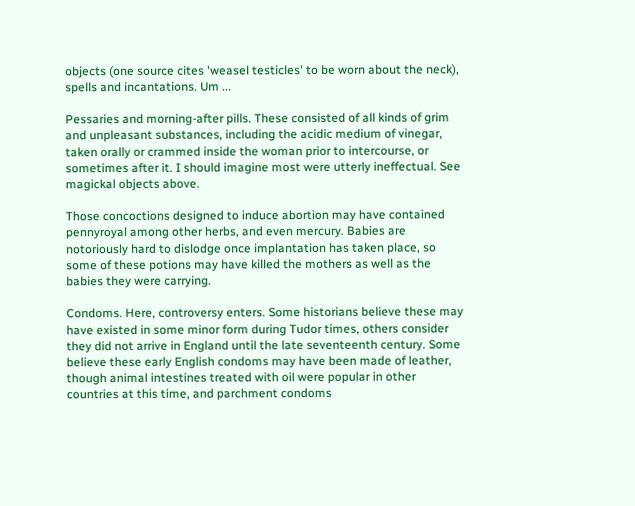objects (one source cites 'weasel testicles' to be worn about the neck), spells and incantations. Um ...

Pessaries and morning-after pills. These consisted of all kinds of grim and unpleasant substances, including the acidic medium of vinegar, taken orally or crammed inside the woman prior to intercourse, or sometimes after it. I should imagine most were utterly ineffectual. See magickal objects above.

Those concoctions designed to induce abortion may have contained pennyroyal among other herbs, and even mercury. Babies are notoriously hard to dislodge once implantation has taken place, so some of these potions may have killed the mothers as well as the babies they were carrying.

Condoms. Here, controversy enters. Some historians believe these may have existed in some minor form during Tudor times, others consider they did not arrive in England until the late seventeenth century. Some believe these early English condoms may have been made of leather, though animal intestines treated with oil were popular in other countries at this time, and parchment condoms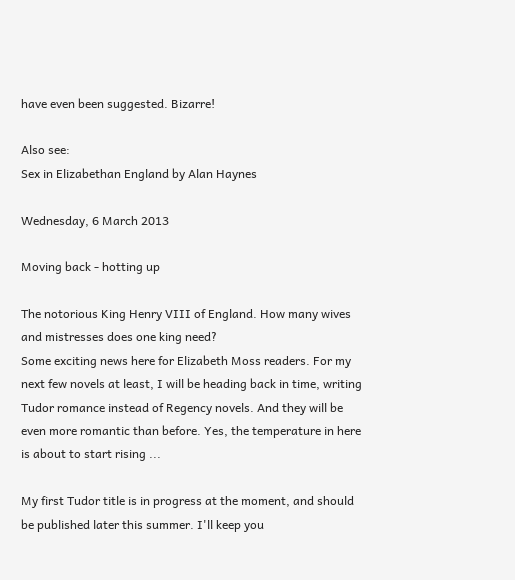have even been suggested. Bizarre!

Also see:
Sex in Elizabethan England by Alan Haynes

Wednesday, 6 March 2013

Moving back - hotting up

The notorious King Henry VIII of England. How many wives and mistresses does one king need?
Some exciting news here for Elizabeth Moss readers. For my next few novels at least, I will be heading back in time, writing Tudor romance instead of Regency novels. And they will be even more romantic than before. Yes, the temperature in here is about to start rising ...

My first Tudor title is in progress at the moment, and should be published later this summer. I'll keep you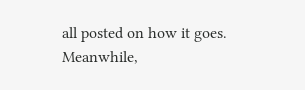all posted on how it goes. Meanwhile,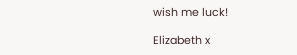wish me luck!

Elizabeth x